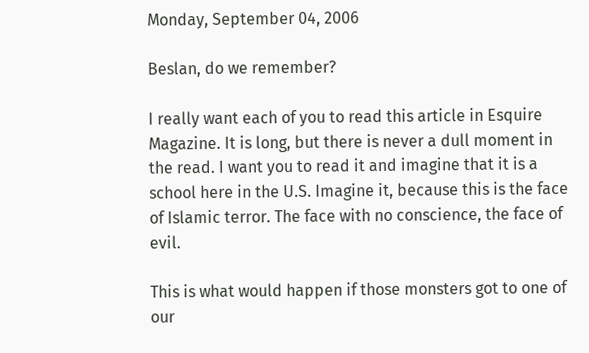Monday, September 04, 2006

Beslan, do we remember?

I really want each of you to read this article in Esquire Magazine. It is long, but there is never a dull moment in the read. I want you to read it and imagine that it is a school here in the U.S. Imagine it, because this is the face of Islamic terror. The face with no conscience, the face of evil.

This is what would happen if those monsters got to one of our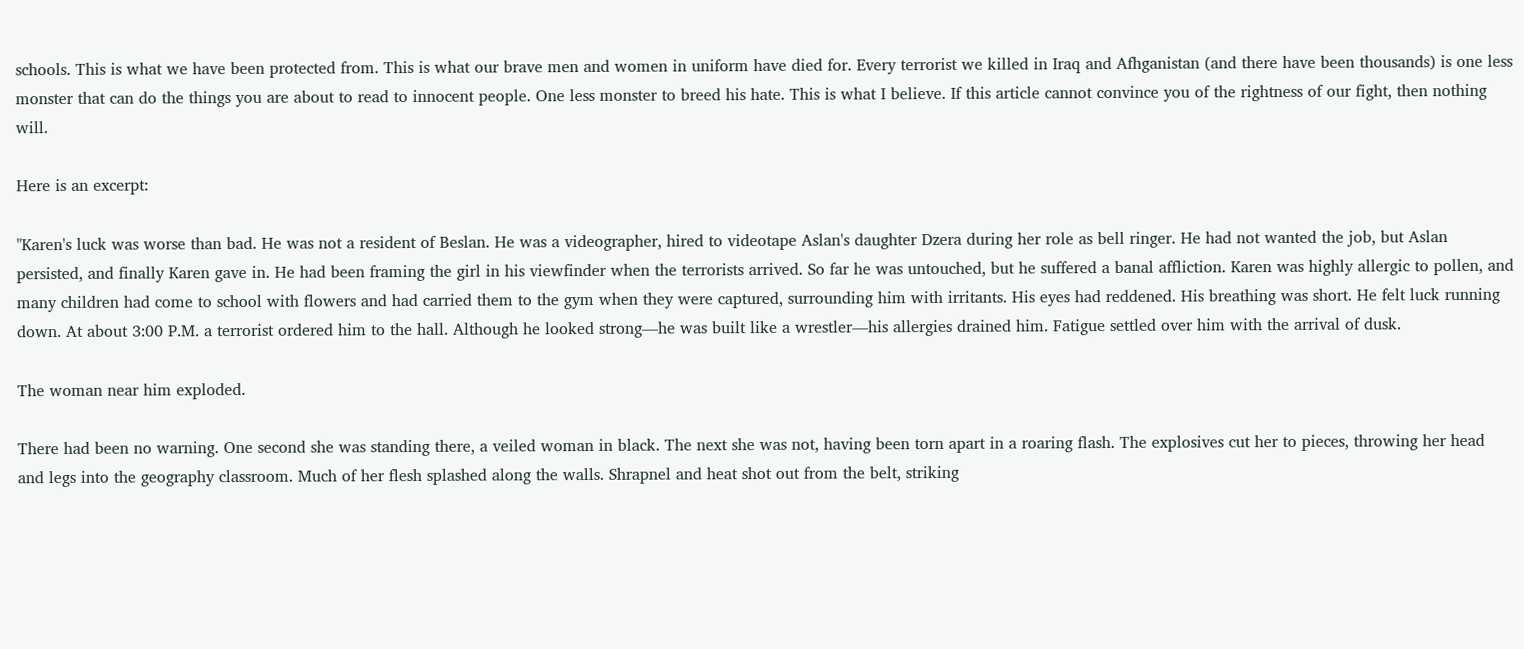schools. This is what we have been protected from. This is what our brave men and women in uniform have died for. Every terrorist we killed in Iraq and Afhganistan (and there have been thousands) is one less monster that can do the things you are about to read to innocent people. One less monster to breed his hate. This is what I believe. If this article cannot convince you of the rightness of our fight, then nothing will.

Here is an excerpt:

"Karen's luck was worse than bad. He was not a resident of Beslan. He was a videographer, hired to videotape Aslan's daughter Dzera during her role as bell ringer. He had not wanted the job, but Aslan persisted, and finally Karen gave in. He had been framing the girl in his viewfinder when the terrorists arrived. So far he was untouched, but he suffered a banal affliction. Karen was highly allergic to pollen, and many children had come to school with flowers and had carried them to the gym when they were captured, surrounding him with irritants. His eyes had reddened. His breathing was short. He felt luck running down. At about 3:00 P.M. a terrorist ordered him to the hall. Although he looked strong—he was built like a wrestler—his allergies drained him. Fatigue settled over him with the arrival of dusk.

The woman near him exploded.

There had been no warning. One second she was standing there, a veiled woman in black. The next she was not, having been torn apart in a roaring flash. The explosives cut her to pieces, throwing her head and legs into the geography classroom. Much of her flesh splashed along the walls. Shrapnel and heat shot out from the belt, striking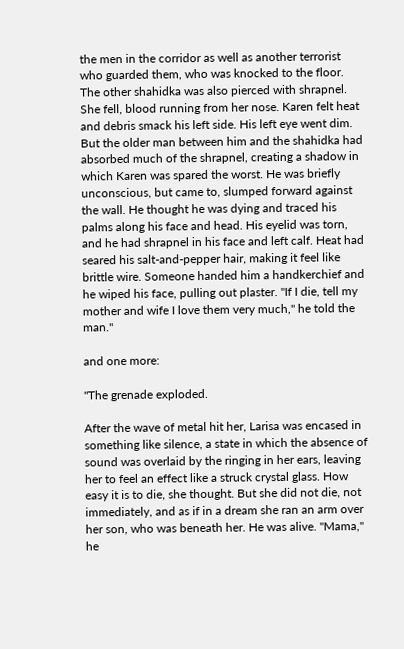the men in the corridor as well as another terrorist who guarded them, who was knocked to the floor. The other shahidka was also pierced with shrapnel. She fell, blood running from her nose. Karen felt heat and debris smack his left side. His left eye went dim. But the older man between him and the shahidka had absorbed much of the shrapnel, creating a shadow in which Karen was spared the worst. He was briefly unconscious, but came to, slumped forward against the wall. He thought he was dying and traced his palms along his face and head. His eyelid was torn, and he had shrapnel in his face and left calf. Heat had seared his salt-and-pepper hair, making it feel like brittle wire. Someone handed him a handkerchief and he wiped his face, pulling out plaster. "If I die, tell my mother and wife I love them very much," he told the man."

and one more:

"The grenade exploded.

After the wave of metal hit her, Larisa was encased in something like silence, a state in which the absence of sound was overlaid by the ringing in her ears, leaving her to feel an effect like a struck crystal glass. How easy it is to die, she thought. But she did not die, not immediately, and as if in a dream she ran an arm over her son, who was beneath her. He was alive. "Mama," he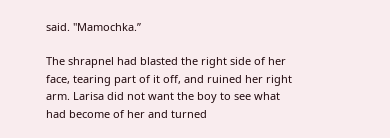said. "Mamochka.”

The shrapnel had blasted the right side of her face, tearing part of it off, and ruined her right arm. Larisa did not want the boy to see what had become of her and turned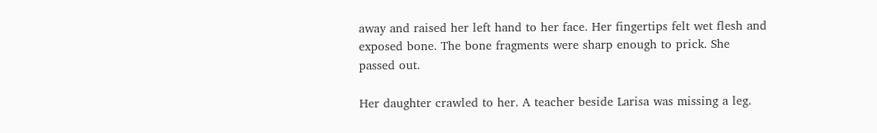away and raised her left hand to her face. Her fingertips felt wet flesh and exposed bone. The bone fragments were sharp enough to prick. She passed out.

Her daughter crawled to her. A teacher beside Larisa was missing a leg.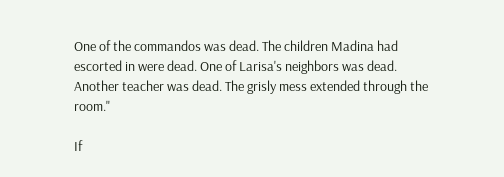One of the commandos was dead. The children Madina had escorted in were dead. One of Larisa's neighbors was dead. Another teacher was dead. The grisly mess extended through the room."

If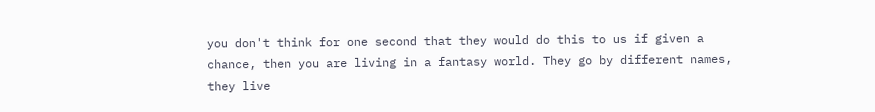you don't think for one second that they would do this to us if given a chance, then you are living in a fantasy world. They go by different names, they live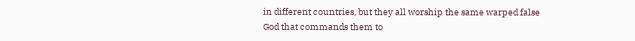in different countries, but they all worship the same warped false God that commands them to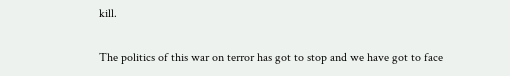kill.

The politics of this war on terror has got to stop and we have got to face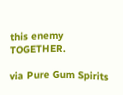this enemy TOGETHER.

via Pure Gum Spirits